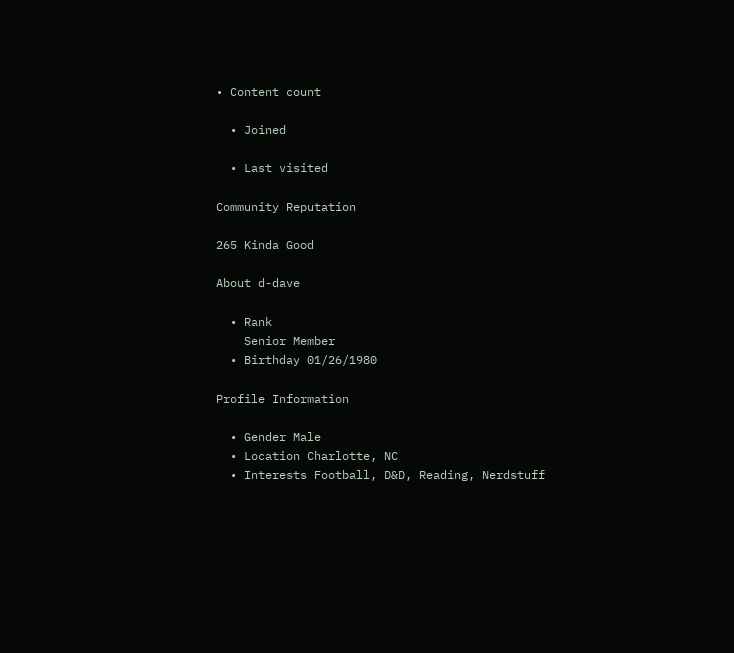• Content count

  • Joined

  • Last visited

Community Reputation

265 Kinda Good

About d-dave

  • Rank
    Senior Member
  • Birthday 01/26/1980

Profile Information

  • Gender Male
  • Location Charlotte, NC
  • Interests Football, D&D, Reading, Nerdstuff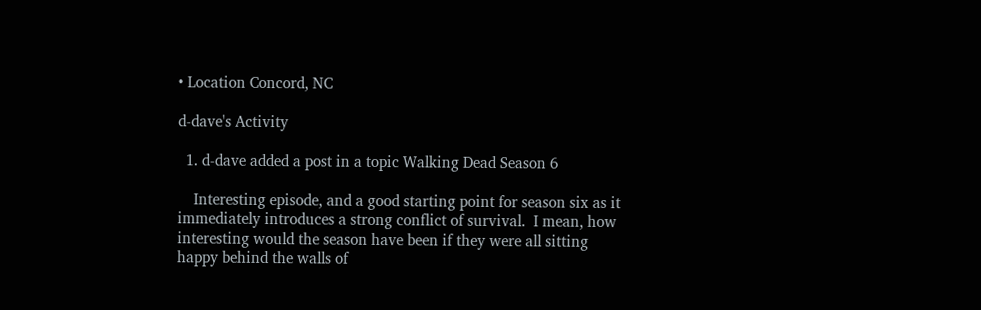• Location Concord, NC

d-dave's Activity

  1. d-dave added a post in a topic Walking Dead Season 6

    Interesting episode, and a good starting point for season six as it immediately introduces a strong conflict of survival.  I mean, how interesting would the season have been if they were all sitting happy behind the walls of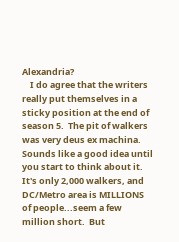Alexandria?
    I do agree that the writers really put themselves in a sticky position at the end of season 5.  The pit of walkers was very deus ex machina.  Sounds like a good idea until you start to think about it.  It's only 2,000 walkers, and DC/Metro area is MILLIONS of people...seem a few million short.  But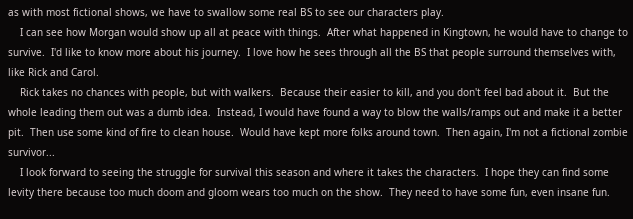as with most fictional shows, we have to swallow some real BS to see our characters play.
    I can see how Morgan would show up all at peace with things.  After what happened in Kingtown, he would have to change to survive.  I'd like to know more about his journey.  I love how he sees through all the BS that people surround themselves with, like Rick and Carol.
    Rick takes no chances with people, but with walkers.  Because their easier to kill, and you don't feel bad about it.  But the whole leading them out was a dumb idea.  Instead, I would have found a way to blow the walls/ramps out and make it a better pit.  Then use some kind of fire to clean house.  Would have kept more folks around town.  Then again, I'm not a fictional zombie survivor...
    I look forward to seeing the struggle for survival this season and where it takes the characters.  I hope they can find some levity there because too much doom and gloom wears too much on the show.  They need to have some fun, even insane fun.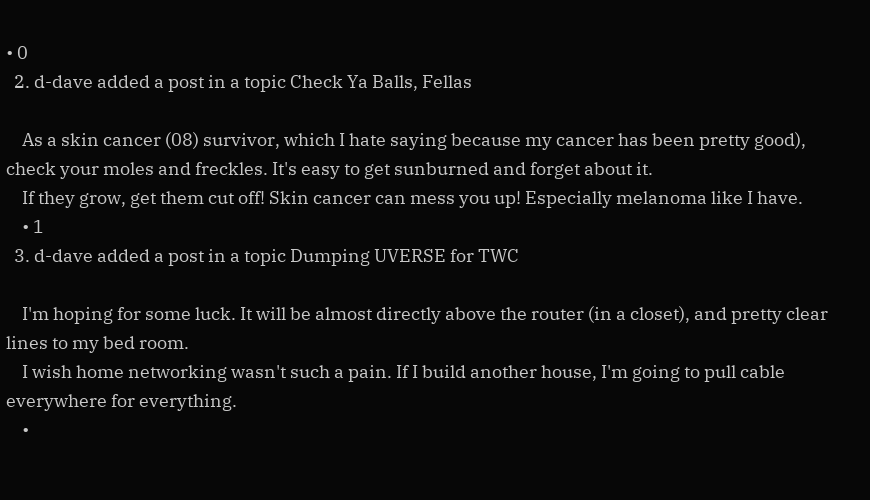• 0
  2. d-dave added a post in a topic Check Ya Balls, Fellas

    As a skin cancer (08) survivor, which I hate saying because my cancer has been pretty good), check your moles and freckles. It's easy to get sunburned and forget about it.
    If they grow, get them cut off! Skin cancer can mess you up! Especially melanoma like I have.
    • 1
  3. d-dave added a post in a topic Dumping UVERSE for TWC

    I'm hoping for some luck. It will be almost directly above the router (in a closet), and pretty clear lines to my bed room.
    I wish home networking wasn't such a pain. If I build another house, I'm going to pull cable everywhere for everything.
    •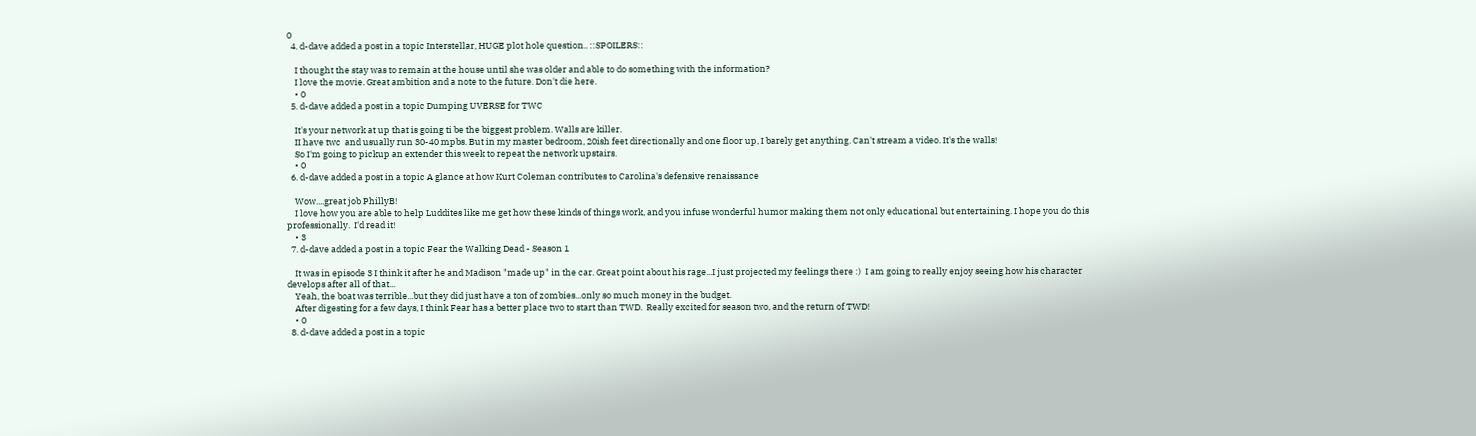0
  4. d-dave added a post in a topic Interstellar, HUGE plot hole question.. ::SPOILERS::

    I thought the stay was to remain at the house until she was older and able to do something with the information?
    I love the movie. Great ambition and a note to the future. Don't die here.
    • 0
  5. d-dave added a post in a topic Dumping UVERSE for TWC

    It's your network at up that is going ti be the biggest problem. Walls are killer.
    II have twc  and usually run 30-40 mpbs. But in my master bedroom, 20ish feet directionally and one floor up, I barely get anything. Can't stream a video. It's the walls!
    So I'm going to pickup an extender this week to repeat the network upstairs.
    • 0
  6. d-dave added a post in a topic A glance at how Kurt Coleman contributes to Carolina's defensive renaissance

    Wow....great job PhillyB!
    I love how you are able to help Luddites like me get how these kinds of things work, and you infuse wonderful humor making them not only educational but entertaining. I hope you do this professionally.  I'd read it!
    • 3
  7. d-dave added a post in a topic Fear the Walking Dead - Season 1

    It was in episode 3 I think it after he and Madison "made up" in the car. Great point about his rage...I just projected my feelings there :)  I am going to really enjoy seeing how his character develops after all of that...
    Yeah, the boat was terrible...but they did just have a ton of zombies...only so much money in the budget.
    After digesting for a few days, I think Fear has a better place two to start than TWD.  Really excited for season two, and the return of TWD!
    • 0
  8. d-dave added a post in a topic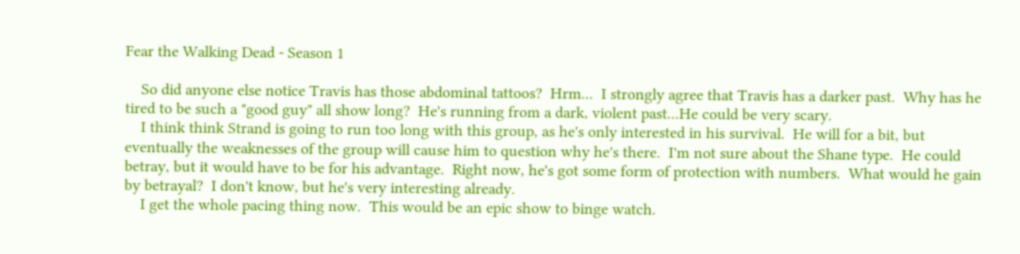Fear the Walking Dead - Season 1

    So did anyone else notice Travis has those abdominal tattoos?  Hrm...  I strongly agree that Travis has a darker past.  Why has he tired to be such a "good guy" all show long?  He's running from a dark, violent past...He could be very scary.
    I think think Strand is going to run too long with this group, as he's only interested in his survival.  He will for a bit, but eventually the weaknesses of the group will cause him to question why he's there.  I'm not sure about the Shane type.  He could betray, but it would have to be for his advantage.  Right now, he's got some form of protection with numbers.  What would he gain by betrayal?  I don't know, but he's very interesting already.
    I get the whole pacing thing now.  This would be an epic show to binge watch.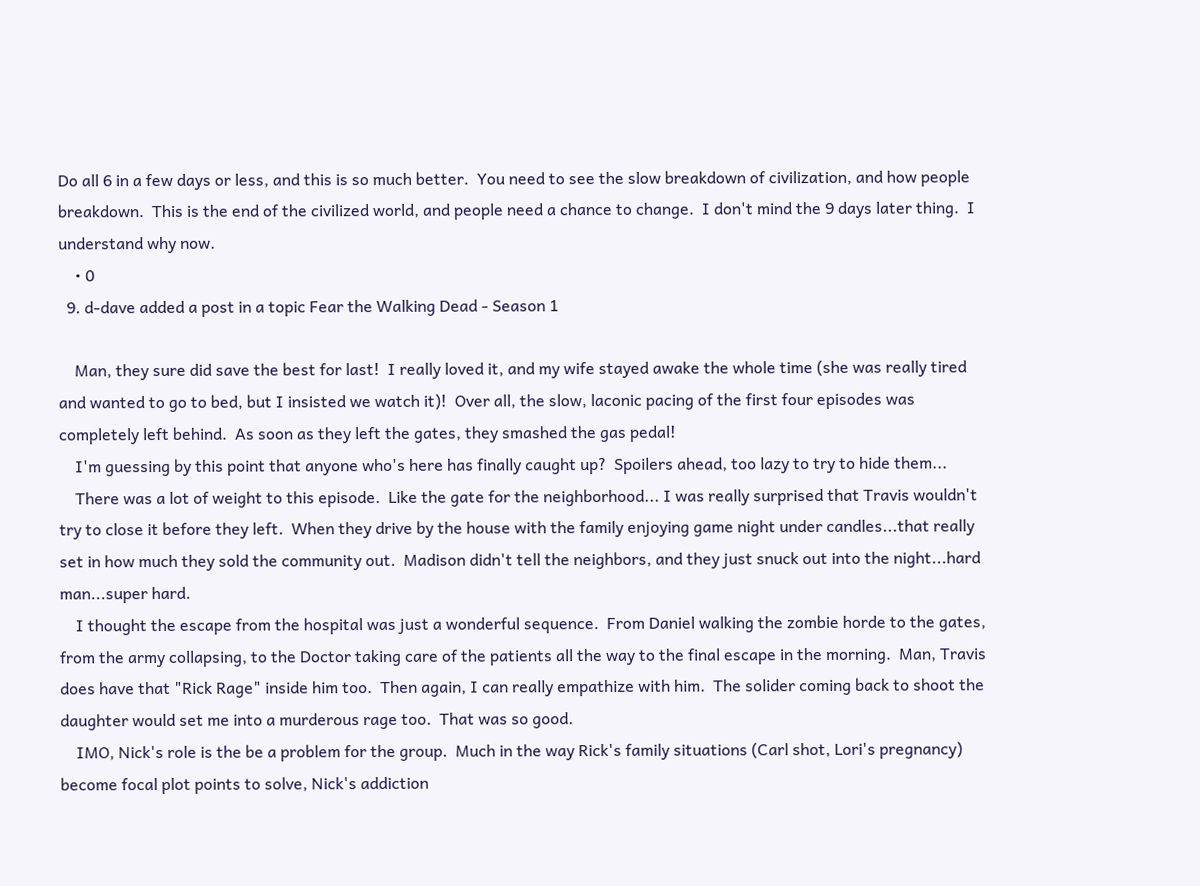Do all 6 in a few days or less, and this is so much better.  You need to see the slow breakdown of civilization, and how people breakdown.  This is the end of the civilized world, and people need a chance to change.  I don't mind the 9 days later thing.  I understand why now.
    • 0
  9. d-dave added a post in a topic Fear the Walking Dead - Season 1

    Man, they sure did save the best for last!  I really loved it, and my wife stayed awake the whole time (she was really tired and wanted to go to bed, but I insisted we watch it)!  Over all, the slow, laconic pacing of the first four episodes was completely left behind.  As soon as they left the gates, they smashed the gas pedal!
    I'm guessing by this point that anyone who's here has finally caught up?  Spoilers ahead, too lazy to try to hide them...
    There was a lot of weight to this episode.  Like the gate for the neighborhood... I was really surprised that Travis wouldn't try to close it before they left.  When they drive by the house with the family enjoying game night under candles...that really set in how much they sold the community out.  Madison didn't tell the neighbors, and they just snuck out into the night...hard man...super hard.
    I thought the escape from the hospital was just a wonderful sequence.  From Daniel walking the zombie horde to the gates, from the army collapsing, to the Doctor taking care of the patients all the way to the final escape in the morning.  Man, Travis does have that "Rick Rage" inside him too.  Then again, I can really empathize with him.  The solider coming back to shoot the daughter would set me into a murderous rage too.  That was so good.
    IMO, Nick's role is the be a problem for the group.  Much in the way Rick's family situations (Carl shot, Lori's pregnancy) become focal plot points to solve, Nick's addiction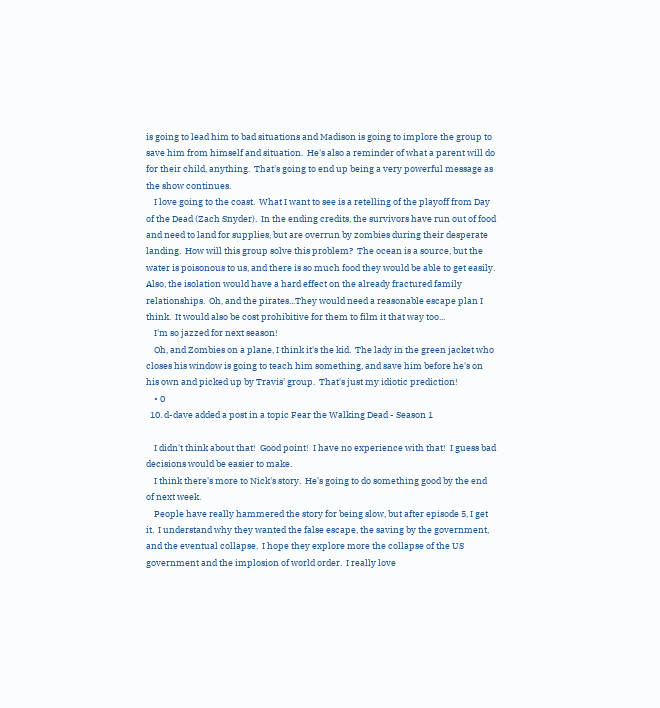is going to lead him to bad situations and Madison is going to implore the group to save him from himself and situation.  He's also a reminder of what a parent will do for their child, anything.  That's going to end up being a very powerful message as the show continues.
    I love going to the coast.  What I want to see is a retelling of the playoff from Day of the Dead (Zach Snyder).  In the ending credits, the survivors have run out of food and need to land for supplies, but are overrun by zombies during their desperate landing.  How will this group solve this problem?  The ocean is a source, but the water is poisonous to us, and there is so much food they would be able to get easily.  Also, the isolation would have a hard effect on the already fractured family relationships.  Oh, and the pirates...They would need a reasonable escape plan I think.  It would also be cost prohibitive for them to film it that way too...
    I'm so jazzed for next season!
    Oh, and Zombies on a plane, I think it's the kid.  The lady in the green jacket who closes his window is going to teach him something, and save him before he's on his own and picked up by Travis' group.  That's just my idiotic prediction!
    • 0
  10. d-dave added a post in a topic Fear the Walking Dead - Season 1

    I didn't think about that!  Good point!  I have no experience with that!  I guess bad decisions would be easier to make.
    I think there's more to Nick's story.  He's going to do something good by the end of next week.
    People have really hammered the story for being slow, but after episode 5, I get it.  I understand why they wanted the false escape, the saving by the government, and the eventual collapse.  I hope they explore more the collapse of the US government and the implosion of world order.  I really love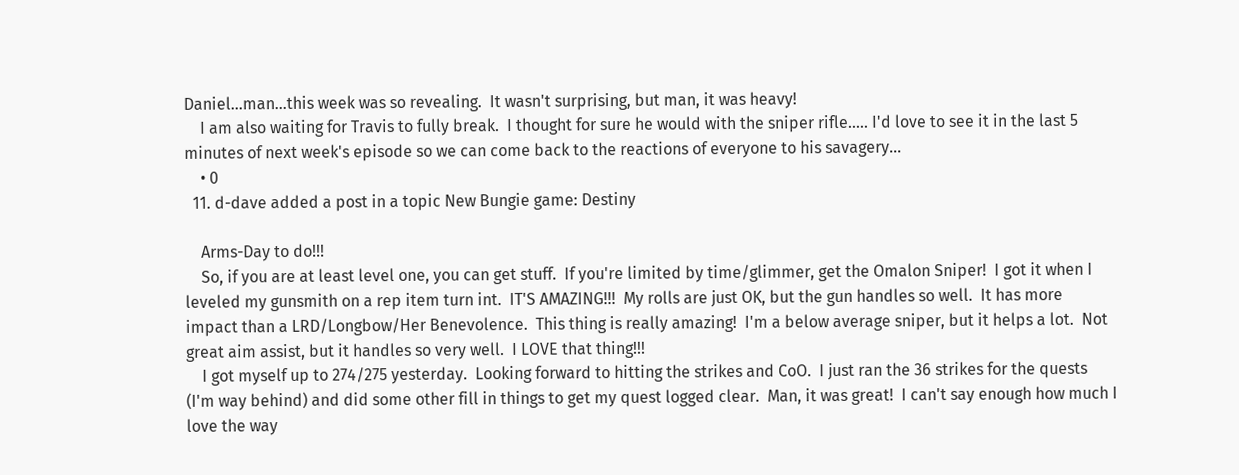Daniel...man...this week was so revealing.  It wasn't surprising, but man, it was heavy!
    I am also waiting for Travis to fully break.  I thought for sure he would with the sniper rifle..... I'd love to see it in the last 5 minutes of next week's episode so we can come back to the reactions of everyone to his savagery...
    • 0
  11. d-dave added a post in a topic New Bungie game: Destiny

    Arms-Day to do!!!
    So, if you are at least level one, you can get stuff.  If you're limited by time/glimmer, get the Omalon Sniper!  I got it when I leveled my gunsmith on a rep item turn int.  IT'S AMAZING!!!  My rolls are just OK, but the gun handles so well.  It has more impact than a LRD/Longbow/Her Benevolence.  This thing is really amazing!  I'm a below average sniper, but it helps a lot.  Not great aim assist, but it handles so very well.  I LOVE that thing!!!
    I got myself up to 274/275 yesterday.  Looking forward to hitting the strikes and CoO.  I just ran the 36 strikes for the quests (I'm way behind) and did some other fill in things to get my quest logged clear.  Man, it was great!  I can't say enough how much I love the way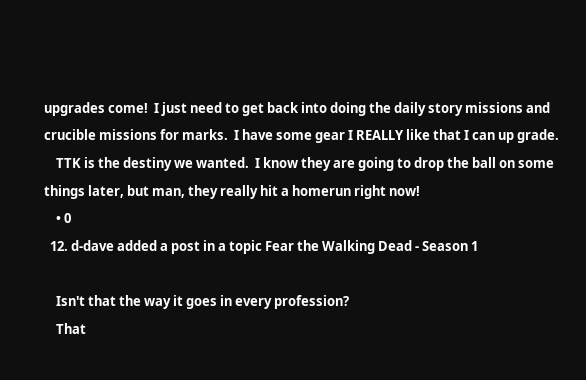upgrades come!  I just need to get back into doing the daily story missions and crucible missions for marks.  I have some gear I REALLY like that I can up grade.
    TTK is the destiny we wanted.  I know they are going to drop the ball on some things later, but man, they really hit a homerun right now!
    • 0
  12. d-dave added a post in a topic Fear the Walking Dead - Season 1

    Isn't that the way it goes in every profession?
    That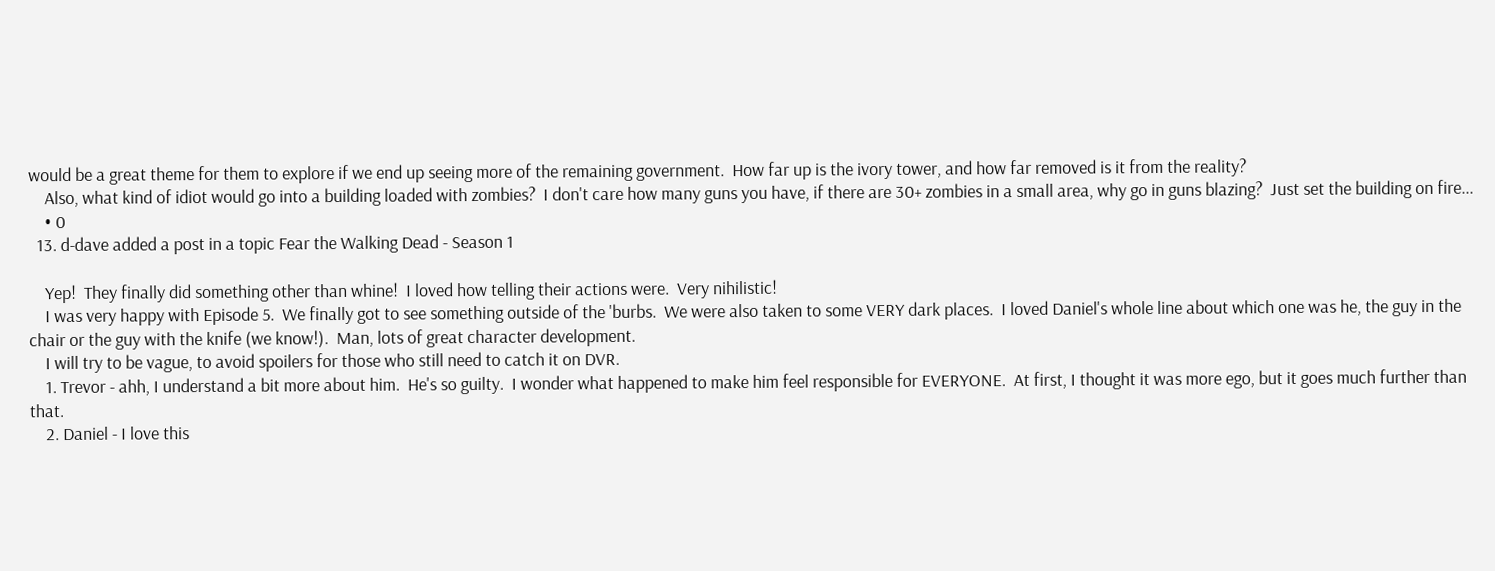would be a great theme for them to explore if we end up seeing more of the remaining government.  How far up is the ivory tower, and how far removed is it from the reality?
    Also, what kind of idiot would go into a building loaded with zombies?  I don't care how many guns you have, if there are 30+ zombies in a small area, why go in guns blazing?  Just set the building on fire...
    • 0
  13. d-dave added a post in a topic Fear the Walking Dead - Season 1

    Yep!  They finally did something other than whine!  I loved how telling their actions were.  Very nihilistic!
    I was very happy with Episode 5.  We finally got to see something outside of the 'burbs.  We were also taken to some VERY dark places.  I loved Daniel's whole line about which one was he, the guy in the chair or the guy with the knife (we know!).  Man, lots of great character development.
    I will try to be vague, to avoid spoilers for those who still need to catch it on DVR.
    1. Trevor - ahh, I understand a bit more about him.  He's so guilty.  I wonder what happened to make him feel responsible for EVERYONE.  At first, I thought it was more ego, but it goes much further than that.
    2. Daniel - I love this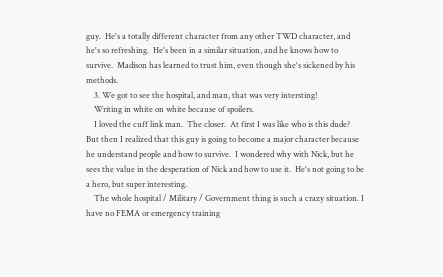guy.  He's a totally different character from any other TWD character, and he's so refreshing.  He's been in a similar situation, and he knows how to survive.  Madison has learned to trust him, even though she's sickened by his methods.
    3. We got to see the hospital, and man, that was very intersting!
    Writing in white on white because of spoilers.
    I loved the cuff link man.  The closer.  At first I was like who is this dude?  But then I realized that this guy is going to become a major character because he understand people and how to survive.  I wondered why with Nick, but he sees the value in the desperation of Nick and how to use it.  He's not going to be a hero, but super interesting.
    The whole hospital / Military / Government thing is such a crazy situation. I have no FEMA or emergency training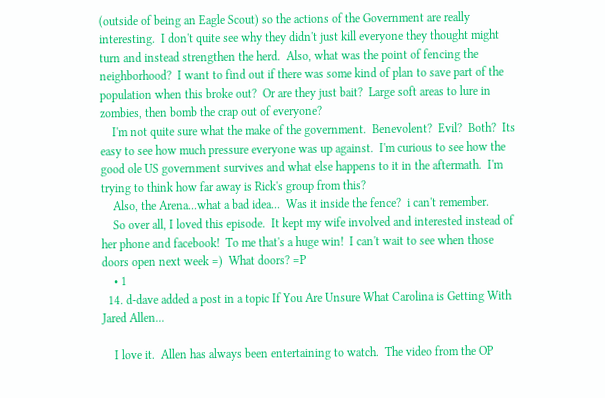(outside of being an Eagle Scout) so the actions of the Government are really interesting.  I don't quite see why they didn't just kill everyone they thought might turn and instead strengthen the herd.  Also, what was the point of fencing the neighborhood?  I want to find out if there was some kind of plan to save part of the population when this broke out?  Or are they just bait?  Large soft areas to lure in zombies, then bomb the crap out of everyone?
    I'm not quite sure what the make of the government.  Benevolent?  Evil?  Both?  Its easy to see how much pressure everyone was up against.  I'm curious to see how the good ole US government survives and what else happens to it in the aftermath.  I'm trying to think how far away is Rick's group from this?
    Also, the Arena...what a bad idea...  Was it inside the fence?  i can't remember.
    So over all, I loved this episode.  It kept my wife involved and interested instead of her phone and facebook!  To me that's a huge win!  I can't wait to see when those doors open next week =)  What doors? =P
    • 1
  14. d-dave added a post in a topic If You Are Unsure What Carolina is Getting With Jared Allen...

    I love it.  Allen has always been entertaining to watch.  The video from the OP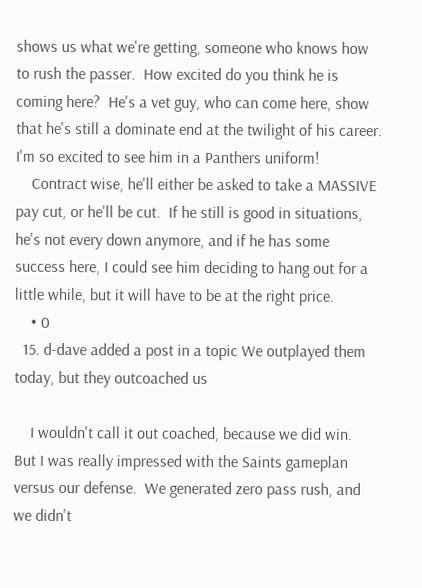shows us what we're getting, someone who knows how to rush the passer.  How excited do you think he is coming here?  He's a vet guy, who can come here, show that he's still a dominate end at the twilight of his career.  I'm so excited to see him in a Panthers uniform!
    Contract wise, he'll either be asked to take a MASSIVE pay cut, or he'll be cut.  If he still is good in situations, he's not every down anymore, and if he has some success here, I could see him deciding to hang out for a little while, but it will have to be at the right price.
    • 0
  15. d-dave added a post in a topic We outplayed them today, but they outcoached us

    I wouldn't call it out coached, because we did win.  But I was really impressed with the Saints gameplan versus our defense.  We generated zero pass rush, and we didn't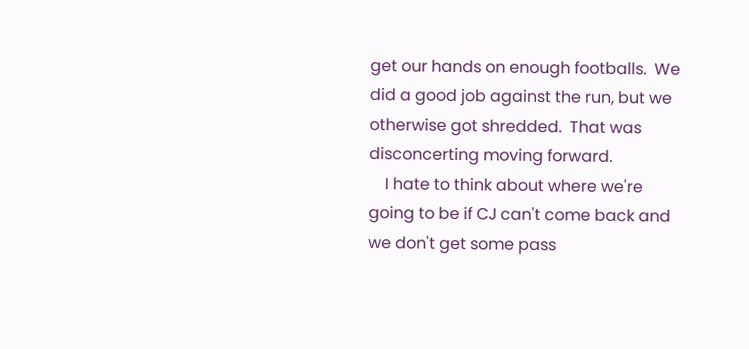get our hands on enough footballs.  We did a good job against the run, but we otherwise got shredded.  That was disconcerting moving forward.
    I hate to think about where we're going to be if CJ can't come back and we don't get some pass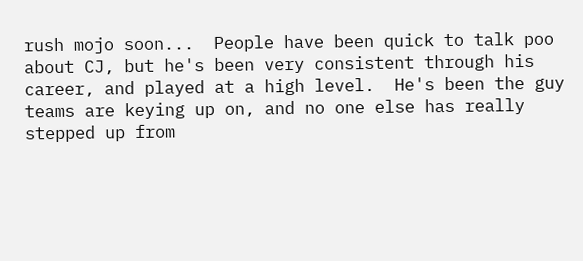rush mojo soon...  People have been quick to talk poo about CJ, but he's been very consistent through his career, and played at a high level.  He's been the guy teams are keying up on, and no one else has really stepped up from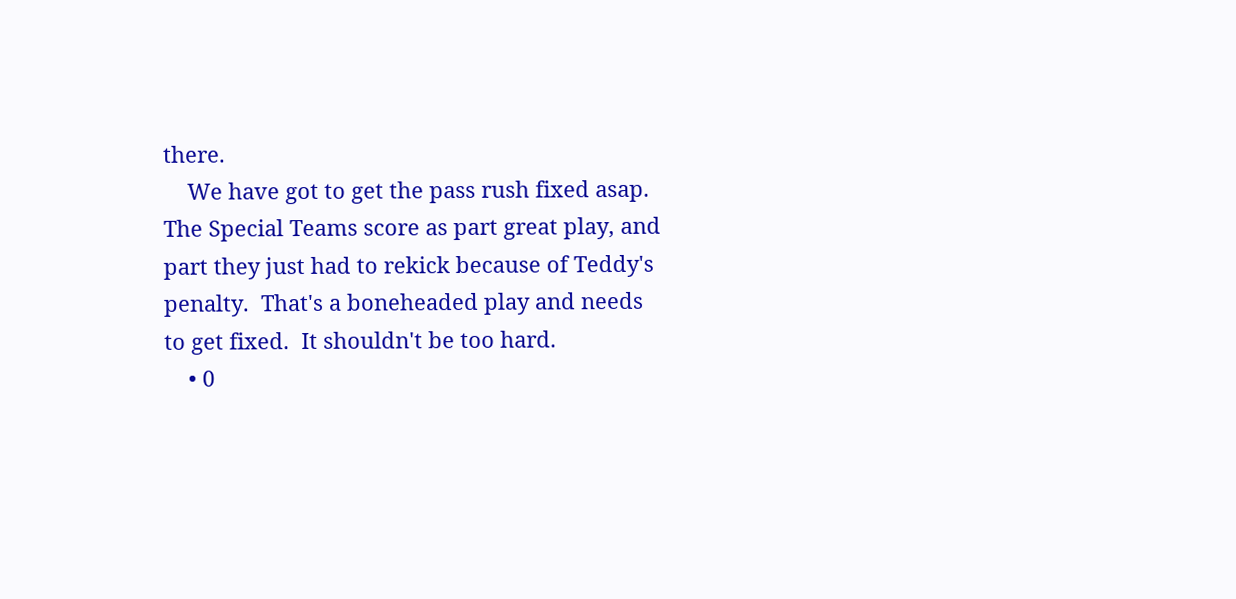there.
    We have got to get the pass rush fixed asap.  The Special Teams score as part great play, and part they just had to rekick because of Teddy's penalty.  That's a boneheaded play and needs to get fixed.  It shouldn't be too hard.
    • 0